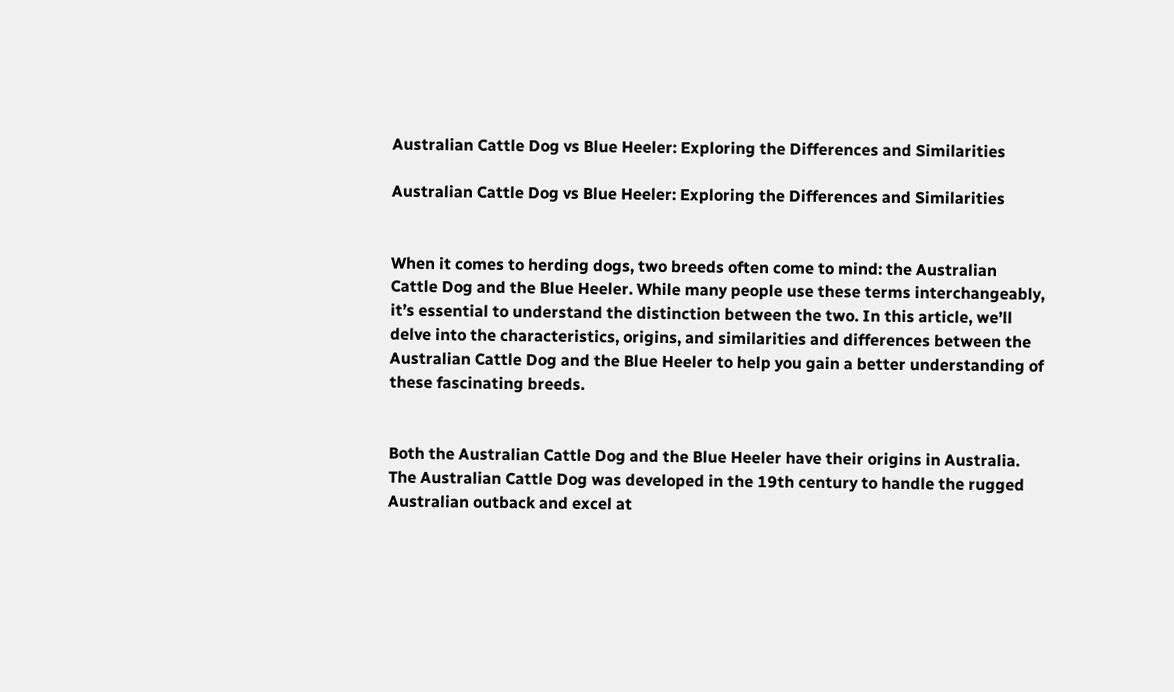Australian Cattle Dog vs Blue Heeler: Exploring the Differences and Similarities

Australian Cattle Dog vs Blue Heeler: Exploring the Differences and Similarities


When it comes to herding dogs, two breeds often come to mind: the Australian Cattle Dog and the Blue Heeler. While many people use these terms interchangeably, it’s essential to understand the distinction between the two. In this article, we’ll delve into the characteristics, origins, and similarities and differences between the Australian Cattle Dog and the Blue Heeler to help you gain a better understanding of these fascinating breeds.


Both the Australian Cattle Dog and the Blue Heeler have their origins in Australia. The Australian Cattle Dog was developed in the 19th century to handle the rugged Australian outback and excel at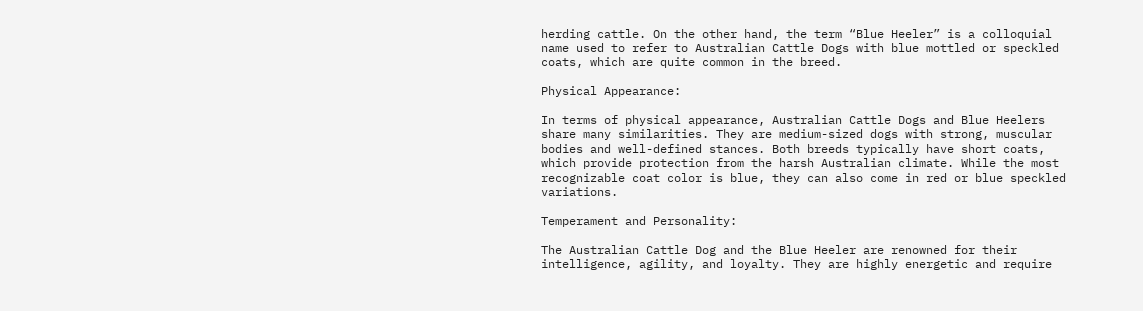herding cattle. On the other hand, the term “Blue Heeler” is a colloquial name used to refer to Australian Cattle Dogs with blue mottled or speckled coats, which are quite common in the breed.

Physical Appearance:

In terms of physical appearance, Australian Cattle Dogs and Blue Heelers share many similarities. They are medium-sized dogs with strong, muscular bodies and well-defined stances. Both breeds typically have short coats, which provide protection from the harsh Australian climate. While the most recognizable coat color is blue, they can also come in red or blue speckled variations.

Temperament and Personality:

The Australian Cattle Dog and the Blue Heeler are renowned for their intelligence, agility, and loyalty. They are highly energetic and require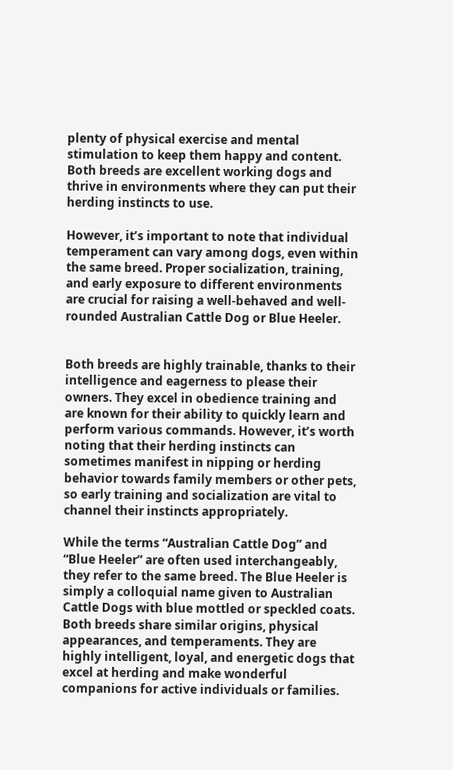plenty of physical exercise and mental stimulation to keep them happy and content. Both breeds are excellent working dogs and thrive in environments where they can put their herding instincts to use.

However, it’s important to note that individual temperament can vary among dogs, even within the same breed. Proper socialization, training, and early exposure to different environments are crucial for raising a well-behaved and well-rounded Australian Cattle Dog or Blue Heeler.


Both breeds are highly trainable, thanks to their intelligence and eagerness to please their owners. They excel in obedience training and are known for their ability to quickly learn and perform various commands. However, it’s worth noting that their herding instincts can sometimes manifest in nipping or herding behavior towards family members or other pets, so early training and socialization are vital to channel their instincts appropriately.

While the terms “Australian Cattle Dog” and “Blue Heeler” are often used interchangeably, they refer to the same breed. The Blue Heeler is simply a colloquial name given to Australian Cattle Dogs with blue mottled or speckled coats. Both breeds share similar origins, physical appearances, and temperaments. They are highly intelligent, loyal, and energetic dogs that excel at herding and make wonderful companions for active individuals or families.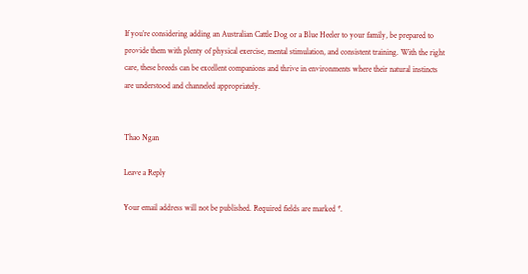If you’re considering adding an Australian Cattle Dog or a Blue Heeler to your family, be prepared to provide them with plenty of physical exercise, mental stimulation, and consistent training. With the right care, these breeds can be excellent companions and thrive in environments where their natural instincts are understood and channeled appropriately.


Thao Ngan

Leave a Reply

Your email address will not be published. Required fields are marked *.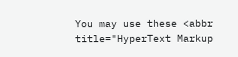You may use these <abbr title="HyperText Markup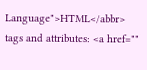Language">HTML</abbr> tags and attributes: <a href=""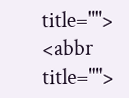title=""> <abbr title="">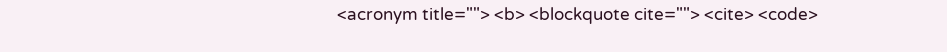<acronym title=""> <b> <blockquote cite=""> <cite> <code>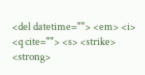<del datetime=""> <em> <i> <q cite=""> <s> <strike> <strong>